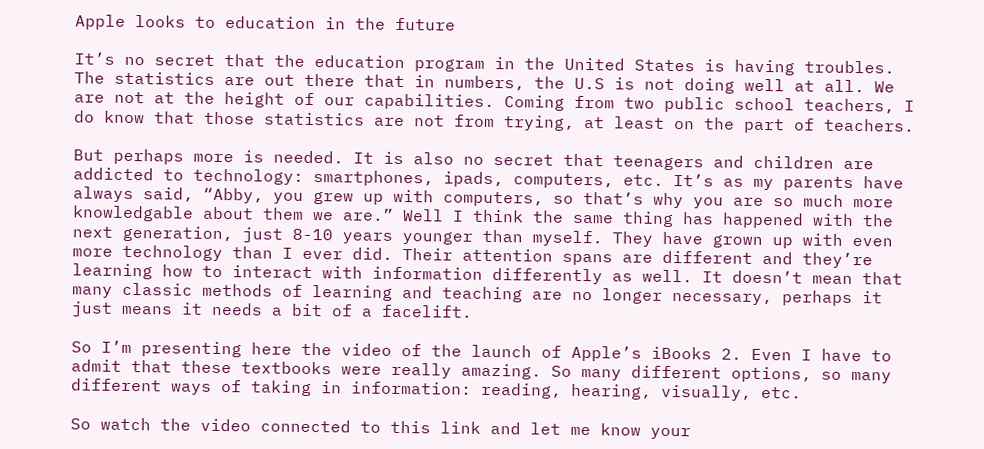Apple looks to education in the future

It’s no secret that the education program in the United States is having troubles. The statistics are out there that in numbers, the U.S is not doing well at all. We are not at the height of our capabilities. Coming from two public school teachers, I do know that those statistics are not from trying, at least on the part of teachers.

But perhaps more is needed. It is also no secret that teenagers and children are addicted to technology: smartphones, ipads, computers, etc. It’s as my parents have always said, “Abby, you grew up with computers, so that’s why you are so much more knowledgable about them we are.” Well I think the same thing has happened with the next generation, just 8-10 years younger than myself. They have grown up with even more technology than I ever did. Their attention spans are different and they’re learning how to interact with information differently as well. It doesn’t mean that many classic methods of learning and teaching are no longer necessary, perhaps it just means it needs a bit of a facelift.

So I’m presenting here the video of the launch of Apple’s iBooks 2. Even I have to admit that these textbooks were really amazing. So many different options, so many different ways of taking in information: reading, hearing, visually, etc.

So watch the video connected to this link and let me know your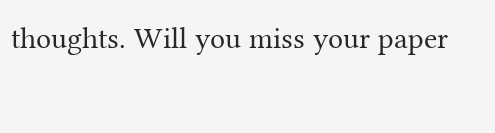thoughts. Will you miss your paper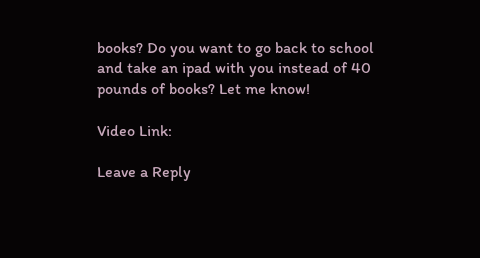books? Do you want to go back to school and take an ipad with you instead of 40 pounds of books? Let me know!

Video Link:

Leave a Reply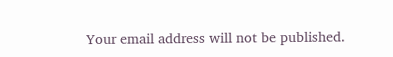Your email address will not be published.